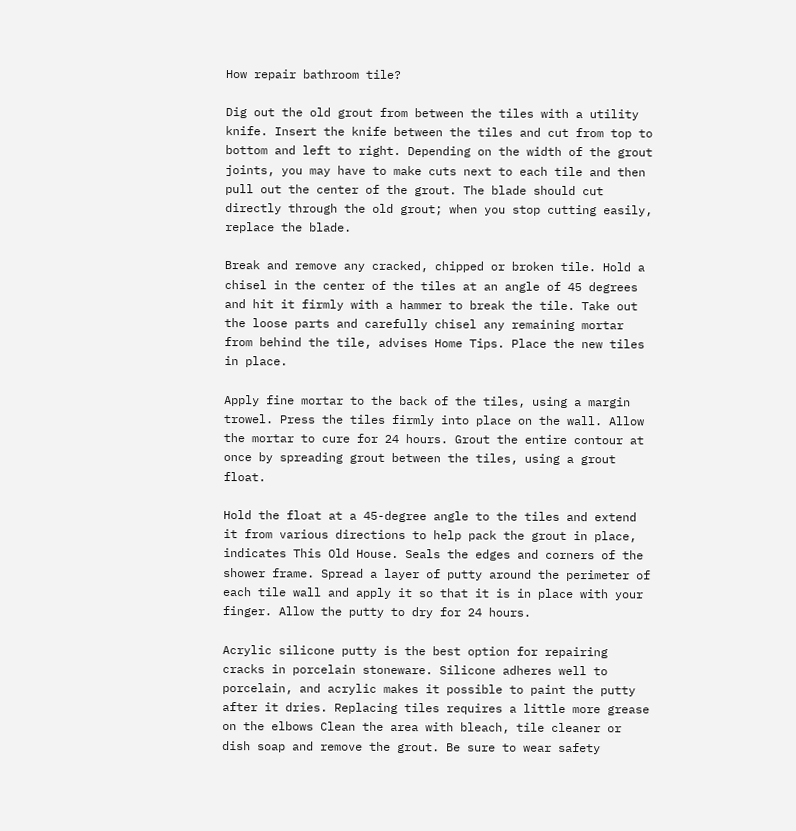How repair bathroom tile?

Dig out the old grout from between the tiles with a utility knife. Insert the knife between the tiles and cut from top to bottom and left to right. Depending on the width of the grout joints, you may have to make cuts next to each tile and then pull out the center of the grout. The blade should cut directly through the old grout; when you stop cutting easily, replace the blade.

Break and remove any cracked, chipped or broken tile. Hold a chisel in the center of the tiles at an angle of 45 degrees and hit it firmly with a hammer to break the tile. Take out the loose parts and carefully chisel any remaining mortar from behind the tile, advises Home Tips. Place the new tiles in place.

Apply fine mortar to the back of the tiles, using a margin trowel. Press the tiles firmly into place on the wall. Allow the mortar to cure for 24 hours. Grout the entire contour at once by spreading grout between the tiles, using a grout float.

Hold the float at a 45-degree angle to the tiles and extend it from various directions to help pack the grout in place, indicates This Old House. Seals the edges and corners of the shower frame. Spread a layer of putty around the perimeter of each tile wall and apply it so that it is in place with your finger. Allow the putty to dry for 24 hours.

Acrylic silicone putty is the best option for repairing cracks in porcelain stoneware. Silicone adheres well to porcelain, and acrylic makes it possible to paint the putty after it dries. Replacing tiles requires a little more grease on the elbows Clean the area with bleach, tile cleaner or dish soap and remove the grout. Be sure to wear safety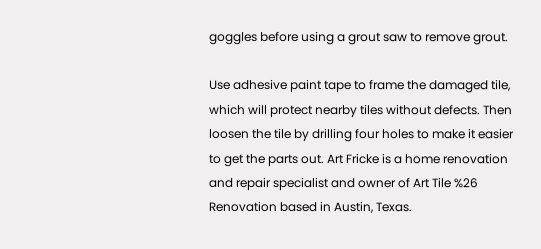goggles before using a grout saw to remove grout.

Use adhesive paint tape to frame the damaged tile, which will protect nearby tiles without defects. Then loosen the tile by drilling four holes to make it easier to get the parts out. Art Fricke is a home renovation and repair specialist and owner of Art Tile %26 Renovation based in Austin, Texas.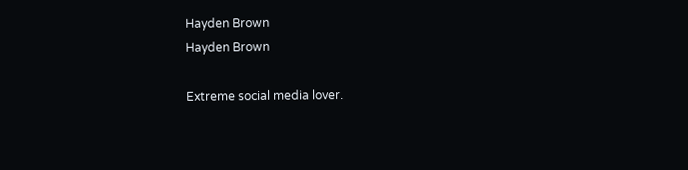Hayden Brown
Hayden Brown

Extreme social media lover.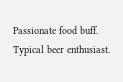Passionate food buff. Typical beer enthusiast.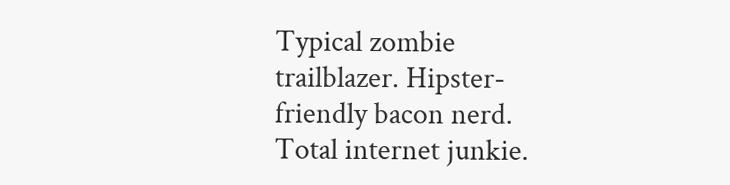Typical zombie trailblazer. Hipster-friendly bacon nerd. Total internet junkie.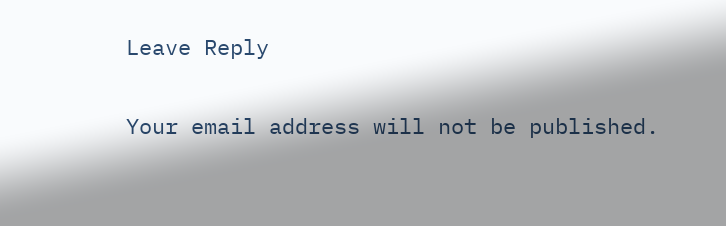Leave Reply

Your email address will not be published.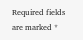Required fields are marked *